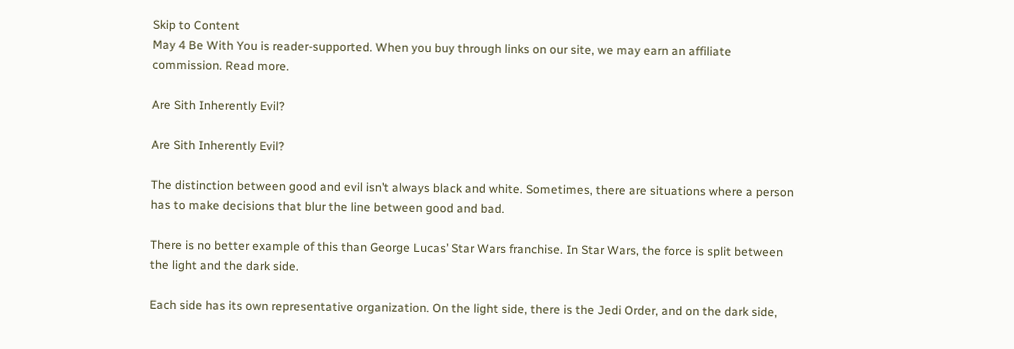Skip to Content
May 4 Be With You is reader-supported. When you buy through links on our site, we may earn an affiliate commission. Read more.

Are Sith Inherently Evil?

Are Sith Inherently Evil?

The distinction between good and evil isn’t always black and white. Sometimes, there are situations where a person has to make decisions that blur the line between good and bad.

There is no better example of this than George Lucas’ Star Wars franchise. In Star Wars, the force is split between the light and the dark side.

Each side has its own representative organization. On the light side, there is the Jedi Order, and on the dark side,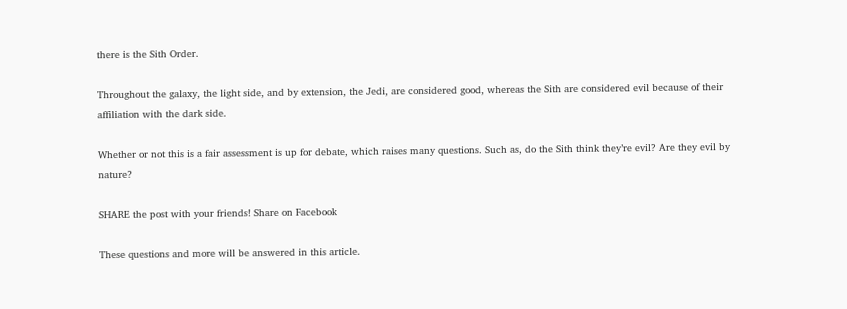there is the Sith Order.

Throughout the galaxy, the light side, and by extension, the Jedi, are considered good, whereas the Sith are considered evil because of their affiliation with the dark side.

Whether or not this is a fair assessment is up for debate, which raises many questions. Such as, do the Sith think they’re evil? Are they evil by nature?

SHARE the post with your friends! Share on Facebook

These questions and more will be answered in this article.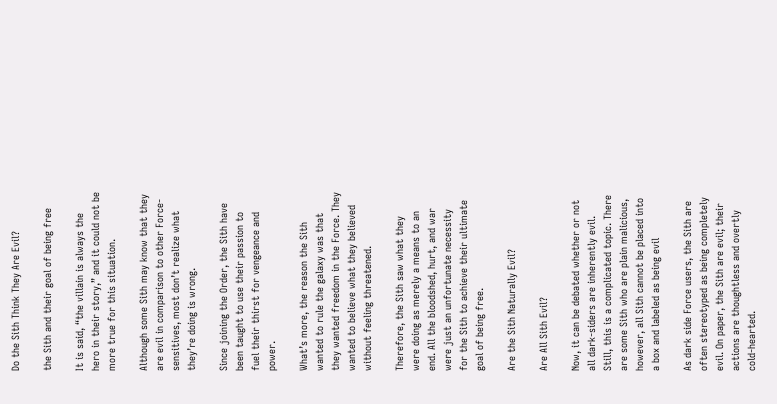Do the Sith Think They Are Evil?

the Sith and their goal of being free

It is said, “the villain is always the hero in their story,” and it could not be more true for this situation.

Although some Sith may know that they are evil in comparison to other Force-sensitives, most don’t realize what they’re doing is wrong.

Since joining the Order, the Sith have been taught to use their passion to fuel their thirst for vengeance and power.

What’s more, the reason the Sith wanted to rule the galaxy was that they wanted freedom in the Force. They wanted to believe what they believed without feeling threatened.

Therefore, the Sith saw what they were doing as merely a means to an end. All the bloodshed, hurt, and war were just an unfortunate necessity for the Sith to achieve their ultimate goal of being free.

Are the Sith Naturally Evil?

Are All Sith Evil?

Now, it can be debated whether or not all dark-siders are inherently evil. Still, this is a complicated topic. There are some Sith who are plain malicious, however, all Sith cannot be placed into a box and labeled as being evil

As dark side Force users, the Sith are often stereotyped as being completely evil. On paper, the Sith are evil; their actions are thoughtless and overtly cold-hearted.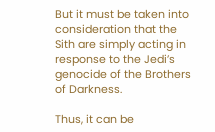But it must be taken into consideration that the Sith are simply acting in response to the Jedi’s genocide of the Brothers of Darkness.

Thus, it can be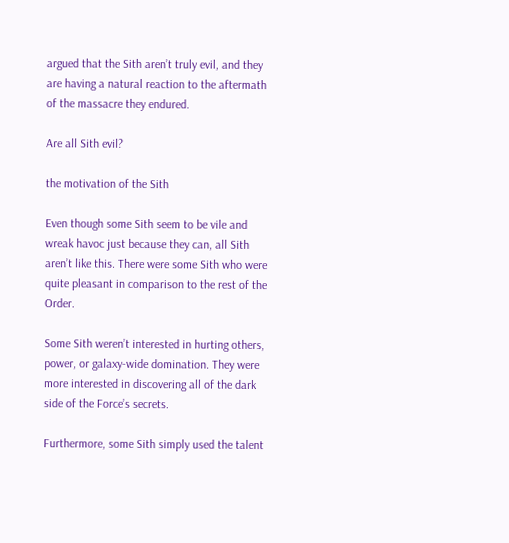argued that the Sith aren’t truly evil, and they are having a natural reaction to the aftermath of the massacre they endured.

Are all Sith evil?

the motivation of the Sith

Even though some Sith seem to be vile and wreak havoc just because they can, all Sith aren’t like this. There were some Sith who were quite pleasant in comparison to the rest of the Order.

Some Sith weren’t interested in hurting others, power, or galaxy-wide domination. They were more interested in discovering all of the dark side of the Force’s secrets.

Furthermore, some Sith simply used the talent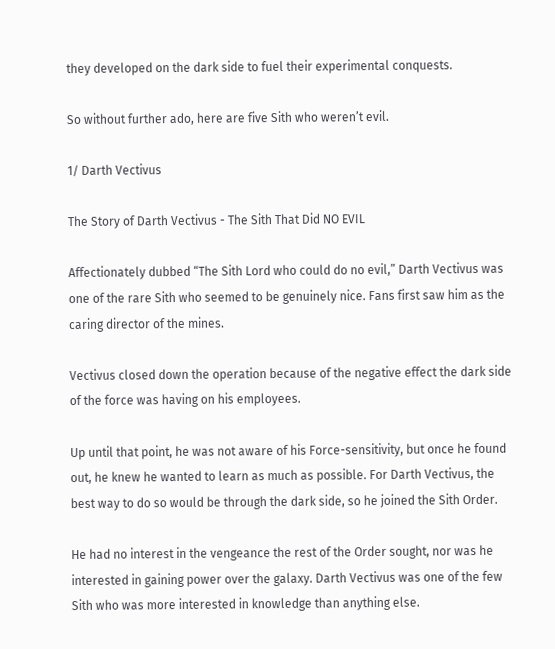they developed on the dark side to fuel their experimental conquests.

So without further ado, here are five Sith who weren’t evil.

1/ Darth Vectivus

The Story of Darth Vectivus - The Sith That Did NO EVIL

Affectionately dubbed “The Sith Lord who could do no evil,” Darth Vectivus was one of the rare Sith who seemed to be genuinely nice. Fans first saw him as the caring director of the mines.

Vectivus closed down the operation because of the negative effect the dark side of the force was having on his employees.

Up until that point, he was not aware of his Force-sensitivity, but once he found out, he knew he wanted to learn as much as possible. For Darth Vectivus, the best way to do so would be through the dark side, so he joined the Sith Order.

He had no interest in the vengeance the rest of the Order sought, nor was he interested in gaining power over the galaxy. Darth Vectivus was one of the few Sith who was more interested in knowledge than anything else.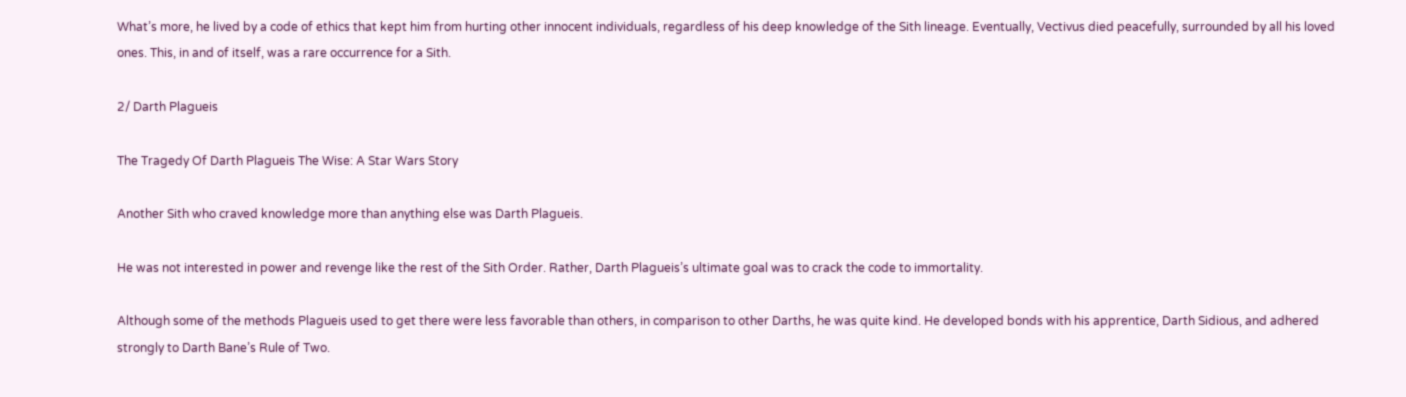What’s more, he lived by a code of ethics that kept him from hurting other innocent individuals, regardless of his deep knowledge of the Sith lineage. Eventually, Vectivus died peacefully, surrounded by all his loved ones. This, in and of itself, was a rare occurrence for a Sith.

2/ Darth Plagueis

The Tragedy Of Darth Plagueis The Wise: A Star Wars Story

Another Sith who craved knowledge more than anything else was Darth Plagueis.

He was not interested in power and revenge like the rest of the Sith Order. Rather, Darth Plagueis’s ultimate goal was to crack the code to immortality.

Although some of the methods Plagueis used to get there were less favorable than others, in comparison to other Darths, he was quite kind. He developed bonds with his apprentice, Darth Sidious, and adhered strongly to Darth Bane’s Rule of Two.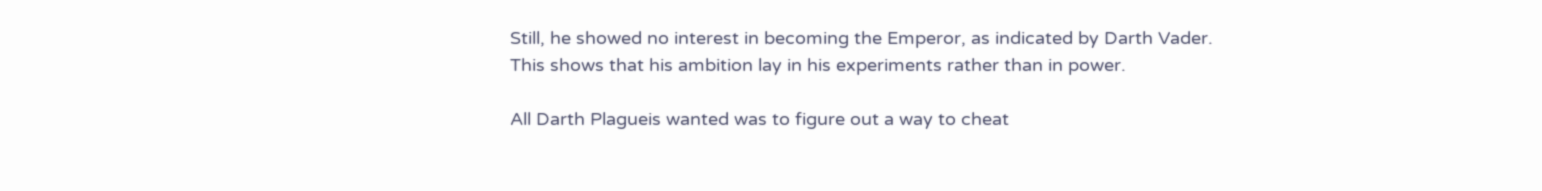Still, he showed no interest in becoming the Emperor, as indicated by Darth Vader. This shows that his ambition lay in his experiments rather than in power.

All Darth Plagueis wanted was to figure out a way to cheat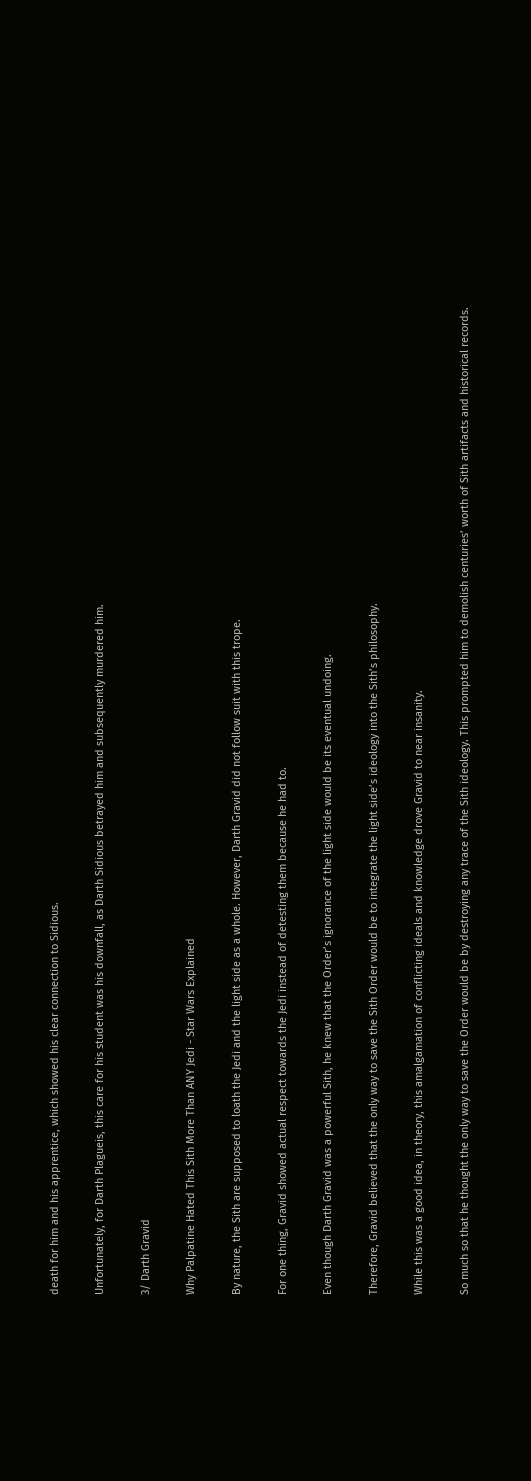death for him and his apprentice, which showed his clear connection to Sidious.

Unfortunately, for Darth Plagueis, this care for his student was his downfall, as Darth Sidious betrayed him and subsequently murdered him.

3/ Darth Gravid

Why Palpatine Hated This Sith More Than ANY Jedi - Star Wars Explained

By nature, the Sith are supposed to loath the Jedi and the light side as a whole. However, Darth Gravid did not follow suit with this trope.

For one thing, Gravid showed actual respect towards the Jedi instead of detesting them because he had to.

Even though Darth Gravid was a powerful Sith, he knew that the Order’s ignorance of the light side would be its eventual undoing.

Therefore, Gravid believed that the only way to save the Sith Order would be to integrate the light side’s ideology into the Sith’s philosophy.

While this was a good idea, in theory, this amalgamation of conflicting ideals and knowledge drove Gravid to near insanity.

So much so that he thought the only way to save the Order would be by destroying any trace of the Sith ideology. This prompted him to demolish centuries’ worth of Sith artifacts and historical records.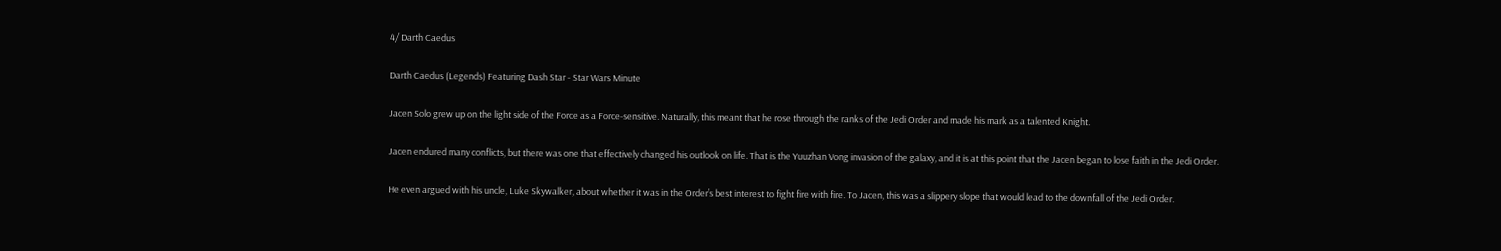4/ Darth Caedus

Darth Caedus (Legends) Featuring Dash Star - Star Wars Minute

Jacen Solo grew up on the light side of the Force as a Force-sensitive. Naturally, this meant that he rose through the ranks of the Jedi Order and made his mark as a talented Knight.

Jacen endured many conflicts, but there was one that effectively changed his outlook on life. That is the Yuuzhan Vong invasion of the galaxy, and it is at this point that the Jacen began to lose faith in the Jedi Order.

He even argued with his uncle, Luke Skywalker, about whether it was in the Order’s best interest to fight fire with fire. To Jacen, this was a slippery slope that would lead to the downfall of the Jedi Order.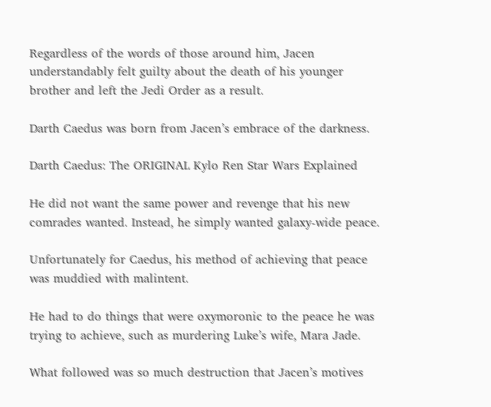Regardless of the words of those around him, Jacen understandably felt guilty about the death of his younger brother and left the Jedi Order as a result.

Darth Caedus was born from Jacen’s embrace of the darkness.

Darth Caedus: The ORIGINAL Kylo Ren Star Wars Explained

He did not want the same power and revenge that his new comrades wanted. Instead, he simply wanted galaxy-wide peace.

Unfortunately for Caedus, his method of achieving that peace was muddied with malintent.

He had to do things that were oxymoronic to the peace he was trying to achieve, such as murdering Luke’s wife, Mara Jade.

What followed was so much destruction that Jacen’s motives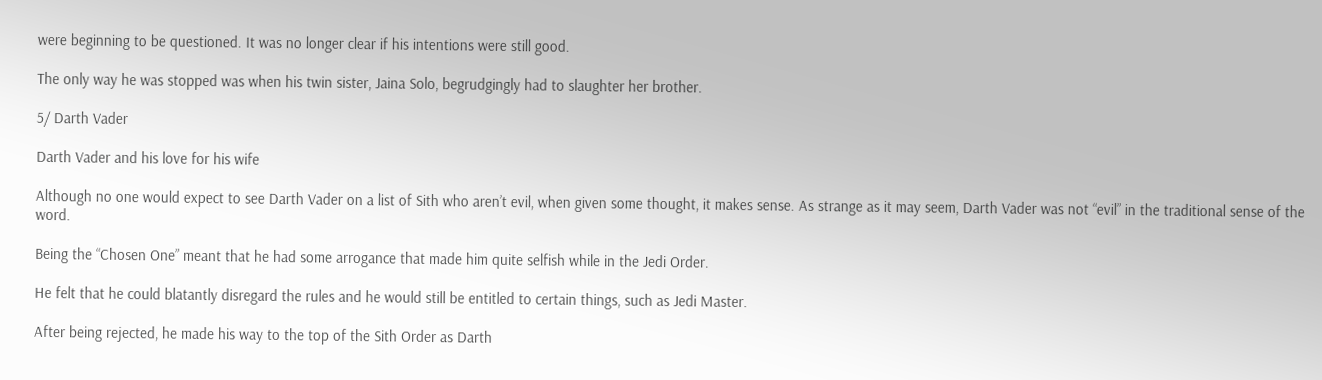were beginning to be questioned. It was no longer clear if his intentions were still good.

The only way he was stopped was when his twin sister, Jaina Solo, begrudgingly had to slaughter her brother.

5/ Darth Vader

Darth Vader and his love for his wife

Although no one would expect to see Darth Vader on a list of Sith who aren’t evil, when given some thought, it makes sense. As strange as it may seem, Darth Vader was not “evil” in the traditional sense of the word.

Being the “Chosen One” meant that he had some arrogance that made him quite selfish while in the Jedi Order.

He felt that he could blatantly disregard the rules and he would still be entitled to certain things, such as Jedi Master.

After being rejected, he made his way to the top of the Sith Order as Darth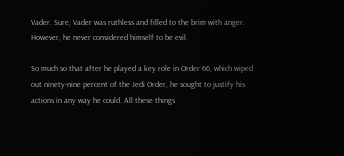Vader. Sure, Vader was ruthless and filled to the brim with anger. However, he never considered himself to be evil.

So much so that after he played a key role in Order 66, which wiped out ninety-nine percent of the Jedi Order, he sought to justify his actions in any way he could. All these things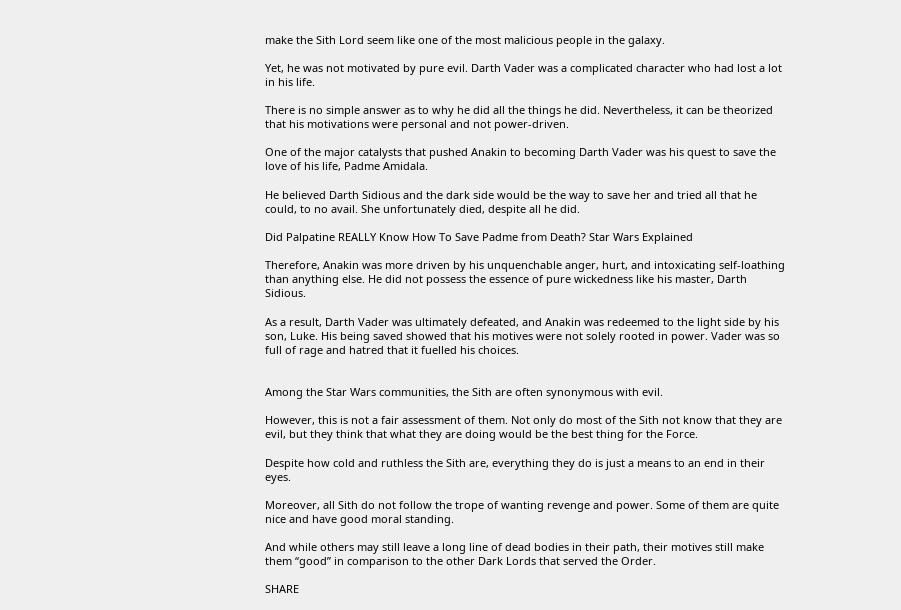make the Sith Lord seem like one of the most malicious people in the galaxy.

Yet, he was not motivated by pure evil. Darth Vader was a complicated character who had lost a lot in his life.

There is no simple answer as to why he did all the things he did. Nevertheless, it can be theorized that his motivations were personal and not power-driven.

One of the major catalysts that pushed Anakin to becoming Darth Vader was his quest to save the love of his life, Padme Amidala.

He believed Darth Sidious and the dark side would be the way to save her and tried all that he could, to no avail. She unfortunately died, despite all he did.

Did Palpatine REALLY Know How To Save Padme from Death? Star Wars Explained

Therefore, Anakin was more driven by his unquenchable anger, hurt, and intoxicating self-loathing than anything else. He did not possess the essence of pure wickedness like his master, Darth Sidious.

As a result, Darth Vader was ultimately defeated, and Anakin was redeemed to the light side by his son, Luke. His being saved showed that his motives were not solely rooted in power. Vader was so full of rage and hatred that it fuelled his choices.


Among the Star Wars communities, the Sith are often synonymous with evil.

However, this is not a fair assessment of them. Not only do most of the Sith not know that they are evil, but they think that what they are doing would be the best thing for the Force.

Despite how cold and ruthless the Sith are, everything they do is just a means to an end in their eyes.

Moreover, all Sith do not follow the trope of wanting revenge and power. Some of them are quite nice and have good moral standing.

And while others may still leave a long line of dead bodies in their path, their motives still make them “good” in comparison to the other Dark Lords that served the Order.

SHARE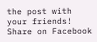the post with your friends! Share on Facebook